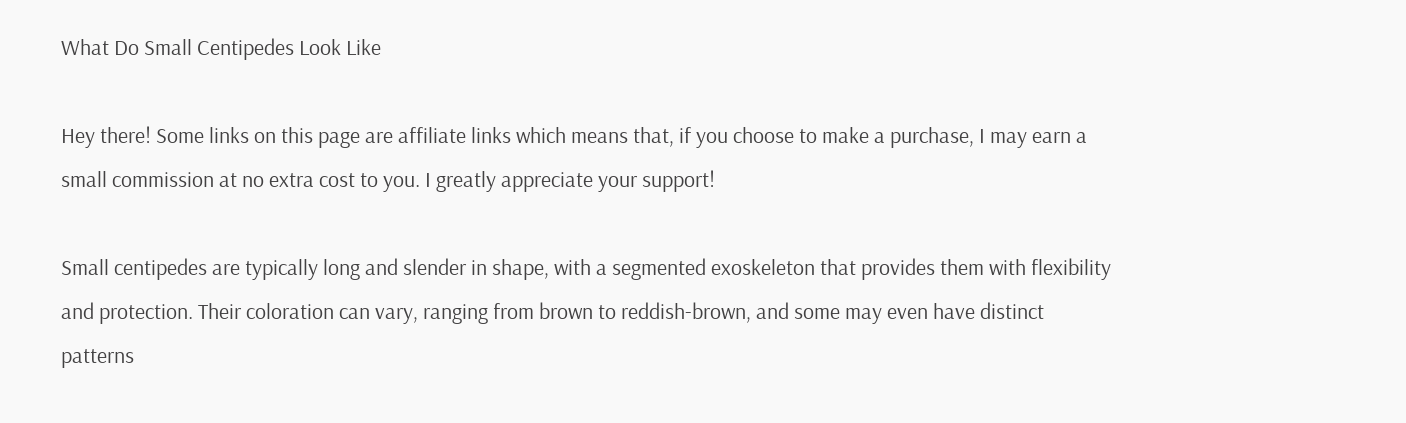What Do Small Centipedes Look Like

Hey there! Some links on this page are affiliate links which means that, if you choose to make a purchase, I may earn a small commission at no extra cost to you. I greatly appreciate your support!

Small centipedes are typically long and slender in shape, with a segmented exoskeleton that provides them with flexibility and protection. Their coloration can vary, ranging from brown to reddish-brown, and some may even have distinct patterns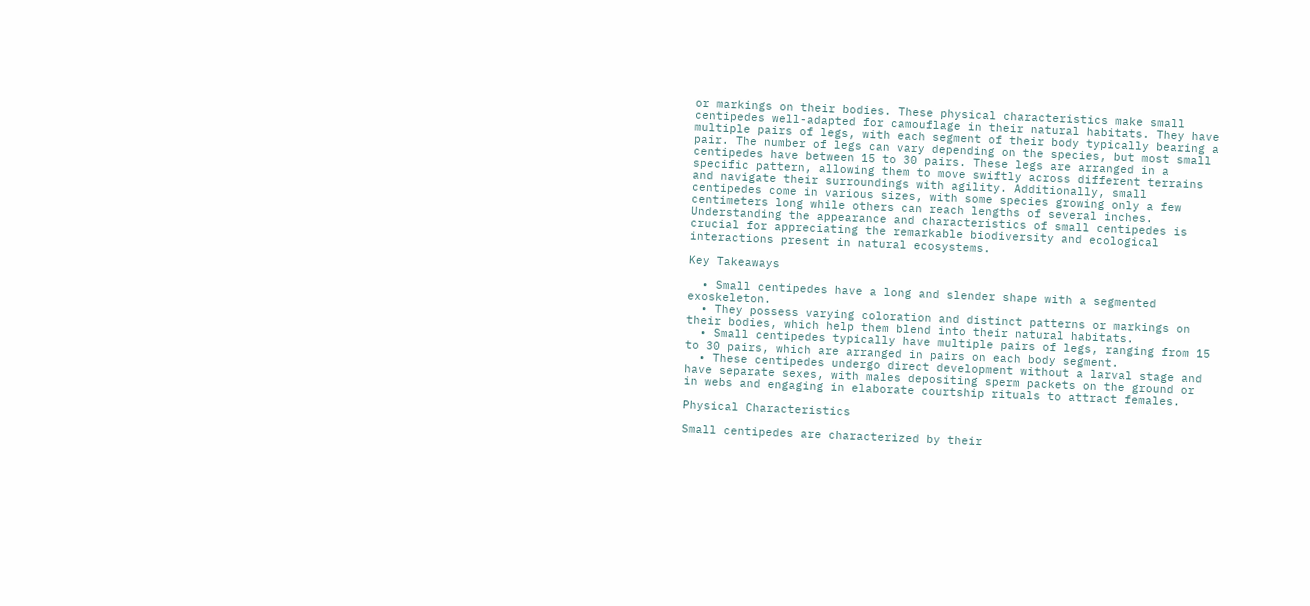or markings on their bodies. These physical characteristics make small centipedes well-adapted for camouflage in their natural habitats. They have multiple pairs of legs, with each segment of their body typically bearing a pair. The number of legs can vary depending on the species, but most small centipedes have between 15 to 30 pairs. These legs are arranged in a specific pattern, allowing them to move swiftly across different terrains and navigate their surroundings with agility. Additionally, small centipedes come in various sizes, with some species growing only a few centimeters long while others can reach lengths of several inches. Understanding the appearance and characteristics of small centipedes is crucial for appreciating the remarkable biodiversity and ecological interactions present in natural ecosystems.

Key Takeaways

  • Small centipedes have a long and slender shape with a segmented exoskeleton.
  • They possess varying coloration and distinct patterns or markings on their bodies, which help them blend into their natural habitats.
  • Small centipedes typically have multiple pairs of legs, ranging from 15 to 30 pairs, which are arranged in pairs on each body segment.
  • These centipedes undergo direct development without a larval stage and have separate sexes, with males depositing sperm packets on the ground or in webs and engaging in elaborate courtship rituals to attract females.

Physical Characteristics

Small centipedes are characterized by their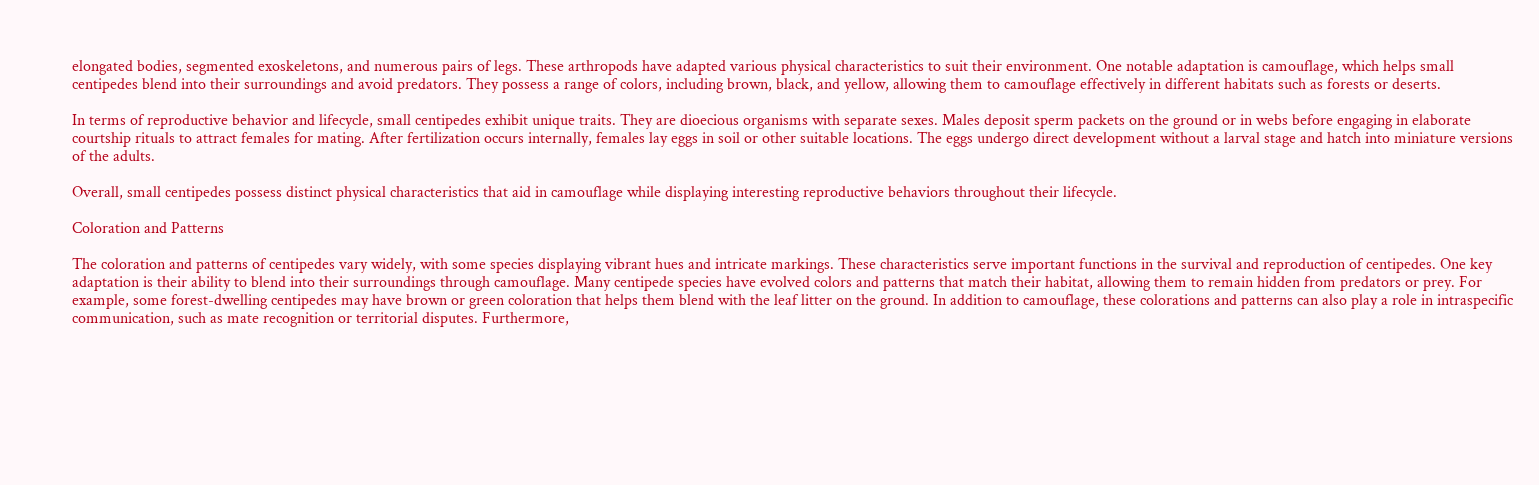elongated bodies, segmented exoskeletons, and numerous pairs of legs. These arthropods have adapted various physical characteristics to suit their environment. One notable adaptation is camouflage, which helps small centipedes blend into their surroundings and avoid predators. They possess a range of colors, including brown, black, and yellow, allowing them to camouflage effectively in different habitats such as forests or deserts.

In terms of reproductive behavior and lifecycle, small centipedes exhibit unique traits. They are dioecious organisms with separate sexes. Males deposit sperm packets on the ground or in webs before engaging in elaborate courtship rituals to attract females for mating. After fertilization occurs internally, females lay eggs in soil or other suitable locations. The eggs undergo direct development without a larval stage and hatch into miniature versions of the adults.

Overall, small centipedes possess distinct physical characteristics that aid in camouflage while displaying interesting reproductive behaviors throughout their lifecycle.

Coloration and Patterns

The coloration and patterns of centipedes vary widely, with some species displaying vibrant hues and intricate markings. These characteristics serve important functions in the survival and reproduction of centipedes. One key adaptation is their ability to blend into their surroundings through camouflage. Many centipede species have evolved colors and patterns that match their habitat, allowing them to remain hidden from predators or prey. For example, some forest-dwelling centipedes may have brown or green coloration that helps them blend with the leaf litter on the ground. In addition to camouflage, these colorations and patterns can also play a role in intraspecific communication, such as mate recognition or territorial disputes. Furthermore,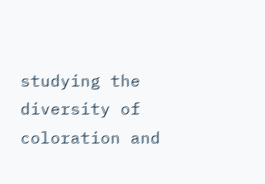studying the diversity of coloration and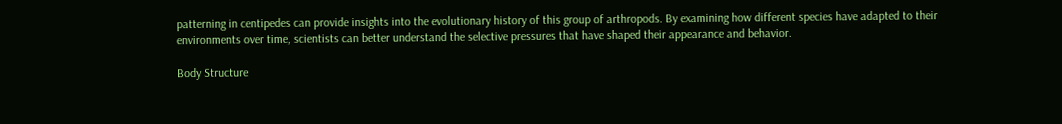patterning in centipedes can provide insights into the evolutionary history of this group of arthropods. By examining how different species have adapted to their environments over time, scientists can better understand the selective pressures that have shaped their appearance and behavior.

Body Structure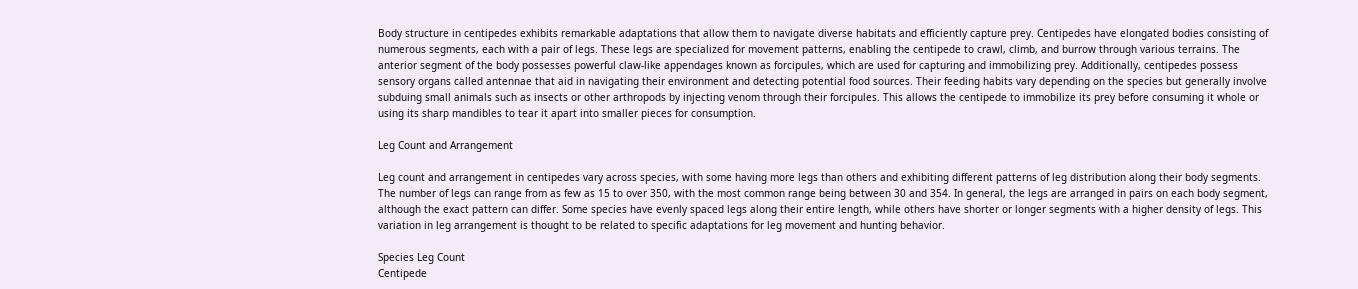Body structure in centipedes exhibits remarkable adaptations that allow them to navigate diverse habitats and efficiently capture prey. Centipedes have elongated bodies consisting of numerous segments, each with a pair of legs. These legs are specialized for movement patterns, enabling the centipede to crawl, climb, and burrow through various terrains. The anterior segment of the body possesses powerful claw-like appendages known as forcipules, which are used for capturing and immobilizing prey. Additionally, centipedes possess sensory organs called antennae that aid in navigating their environment and detecting potential food sources. Their feeding habits vary depending on the species but generally involve subduing small animals such as insects or other arthropods by injecting venom through their forcipules. This allows the centipede to immobilize its prey before consuming it whole or using its sharp mandibles to tear it apart into smaller pieces for consumption.

Leg Count and Arrangement

Leg count and arrangement in centipedes vary across species, with some having more legs than others and exhibiting different patterns of leg distribution along their body segments. The number of legs can range from as few as 15 to over 350, with the most common range being between 30 and 354. In general, the legs are arranged in pairs on each body segment, although the exact pattern can differ. Some species have evenly spaced legs along their entire length, while others have shorter or longer segments with a higher density of legs. This variation in leg arrangement is thought to be related to specific adaptations for leg movement and hunting behavior.

Species Leg Count
Centipede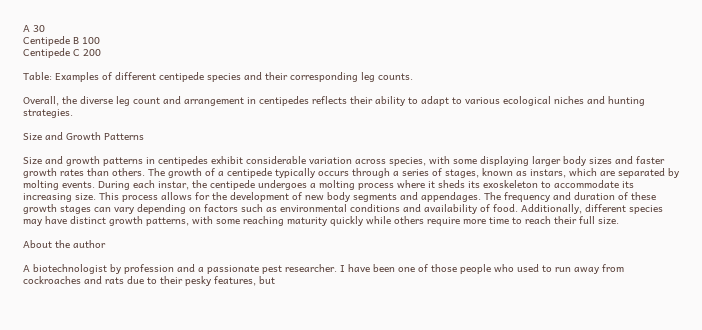A 30
Centipede B 100
Centipede C 200

Table: Examples of different centipede species and their corresponding leg counts.

Overall, the diverse leg count and arrangement in centipedes reflects their ability to adapt to various ecological niches and hunting strategies.

Size and Growth Patterns

Size and growth patterns in centipedes exhibit considerable variation across species, with some displaying larger body sizes and faster growth rates than others. The growth of a centipede typically occurs through a series of stages, known as instars, which are separated by molting events. During each instar, the centipede undergoes a molting process where it sheds its exoskeleton to accommodate its increasing size. This process allows for the development of new body segments and appendages. The frequency and duration of these growth stages can vary depending on factors such as environmental conditions and availability of food. Additionally, different species may have distinct growth patterns, with some reaching maturity quickly while others require more time to reach their full size.

About the author

A biotechnologist by profession and a passionate pest researcher. I have been one of those people who used to run away from cockroaches and rats due to their pesky features, but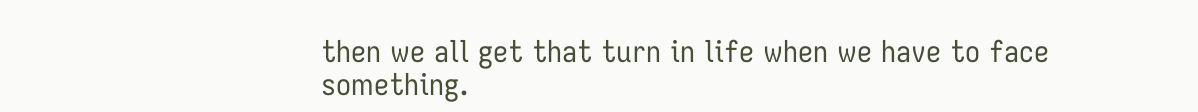then we all get that turn in life when we have to face something.